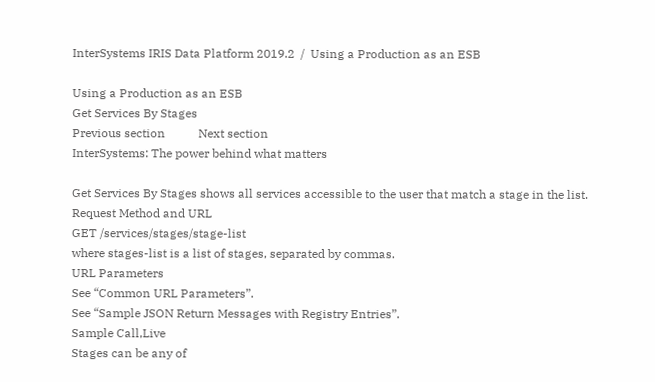InterSystems IRIS Data Platform 2019.2  /  Using a Production as an ESB

Using a Production as an ESB
Get Services By Stages
Previous section           Next section
InterSystems: The power behind what matters

Get Services By Stages shows all services accessible to the user that match a stage in the list.
Request Method and URL
GET /services/stages/stage-list
where stages-list is a list of stages, separated by commas.
URL Parameters
See “Common URL Parameters”.
See “Sample JSON Return Messages with Registry Entries”.
Sample Call,Live
Stages can be any of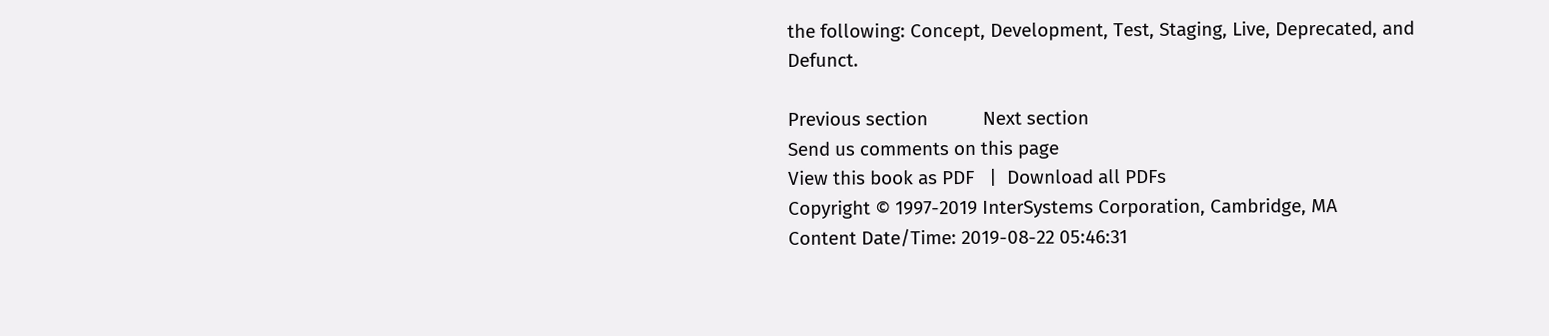the following: Concept, Development, Test, Staging, Live, Deprecated, and Defunct.

Previous section           Next section
Send us comments on this page
View this book as PDF   |  Download all PDFs
Copyright © 1997-2019 InterSystems Corporation, Cambridge, MA
Content Date/Time: 2019-08-22 05:46:31